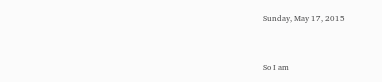Sunday, May 17, 2015


So I am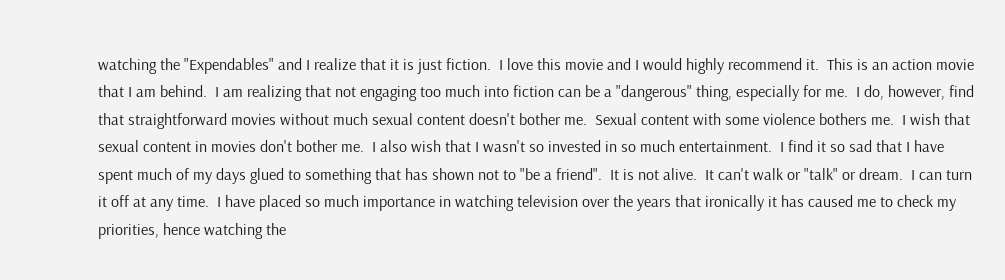watching the "Expendables" and I realize that it is just fiction.  I love this movie and I would highly recommend it.  This is an action movie that I am behind.  I am realizing that not engaging too much into fiction can be a "dangerous" thing, especially for me.  I do, however, find that straightforward movies without much sexual content doesn't bother me.  Sexual content with some violence bothers me.  I wish that sexual content in movies don't bother me.  I also wish that I wasn't so invested in so much entertainment.  I find it so sad that I have spent much of my days glued to something that has shown not to "be a friend".  It is not alive.  It can't walk or "talk" or dream.  I can turn it off at any time.  I have placed so much importance in watching television over the years that ironically it has caused me to check my priorities, hence watching the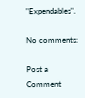"Expendables".

No comments:

Post a Comment